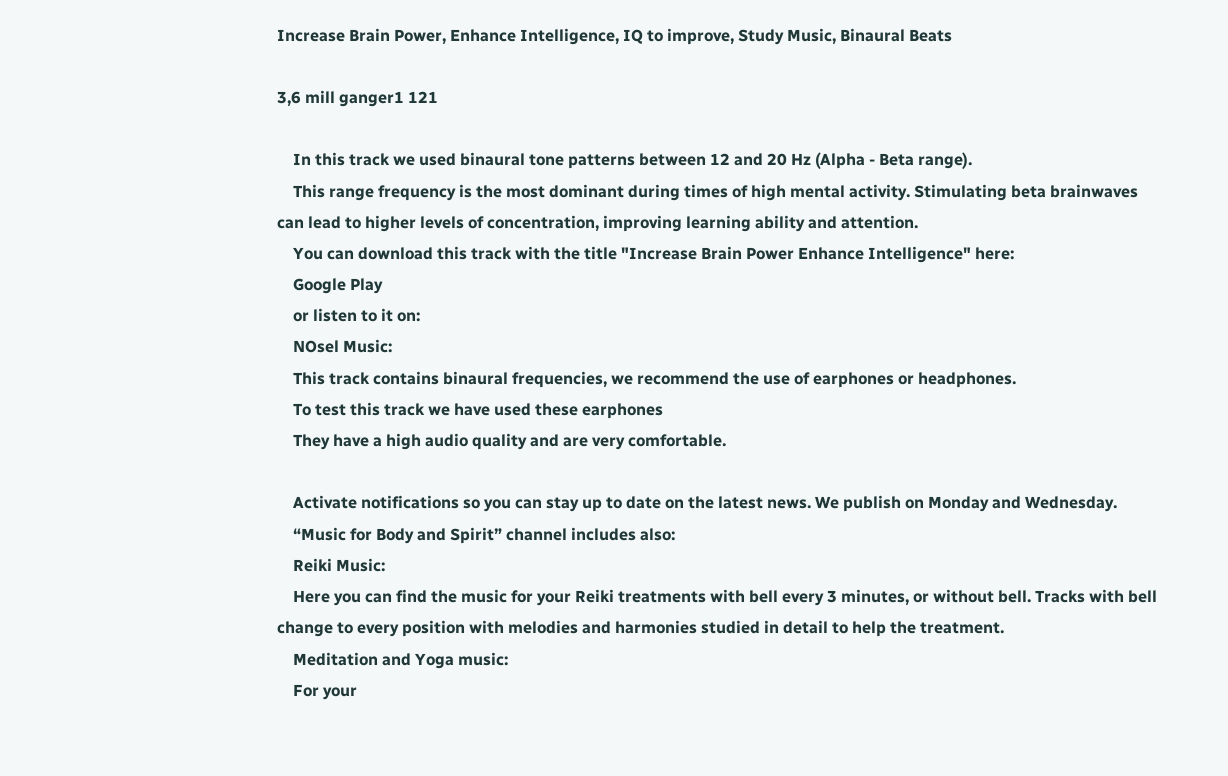Increase Brain Power, Enhance Intelligence, IQ to improve, Study Music, Binaural Beats

3,6 mill ganger1 121

    In this track we used binaural tone patterns between 12 and 20 Hz (Alpha - Beta range).
    This range frequency is the most dominant during times of high mental activity. Stimulating beta brainwaves can lead to higher levels of concentration, improving learning ability and attention.
    You can download this track with the title "Increase Brain Power Enhance Intelligence" here:
    Google Play
    or listen to it on:
    NOsel Music:
    This track contains binaural frequencies, we recommend the use of earphones or headphones.
    To test this track we have used these earphones
    They have a high audio quality and are very comfortable.

    Activate notifications so you can stay up to date on the latest news. We publish on Monday and Wednesday.
    “Music for Body and Spirit” channel includes also:
    Reiki Music:
    Here you can find the music for your Reiki treatments with bell every 3 minutes, or without bell. Tracks with bell change to every position with melodies and harmonies studied in detail to help the treatment.
    Meditation and Yoga music:
    For your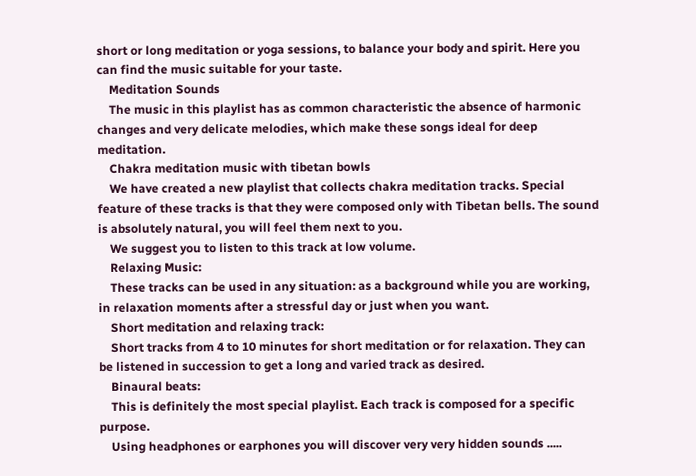short or long meditation or yoga sessions, to balance your body and spirit. Here you can find the music suitable for your taste.
    Meditation Sounds
    The music in this playlist has as common characteristic the absence of harmonic changes and very delicate melodies, which make these songs ideal for deep meditation.
    Chakra meditation music with tibetan bowls
    We have created a new playlist that collects chakra meditation tracks. Special feature of these tracks is that they were composed only with Tibetan bells. The sound is absolutely natural, you will feel them next to you.
    We suggest you to listen to this track at low volume.
    Relaxing Music:
    These tracks can be used in any situation: as a background while you are working, in relaxation moments after a stressful day or just when you want.
    Short meditation and relaxing track:
    Short tracks from 4 to 10 minutes for short meditation or for relaxation. They can be listened in succession to get a long and varied track as desired.
    Binaural beats:
    This is definitely the most special playlist. Each track is composed for a specific purpose.
    Using headphones or earphones you will discover very very hidden sounds .....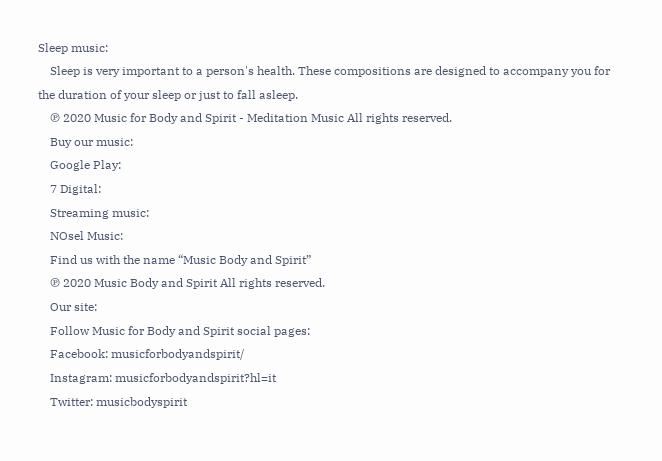Sleep music:
    Sleep is very important to a person's health. These compositions are designed to accompany you for the duration of your sleep or just to fall asleep.
    ℗ 2020 Music for Body and Spirit - Meditation Music All rights reserved.
    Buy our music:
    Google Play:
    7 Digital:
    Streaming music:
    NOsel Music:
    Find us with the name “Music Body and Spirit”
    ℗ 2020 Music Body and Spirit All rights reserved.
    Our site:
    Follow Music for Body and Spirit social pages:
    Facebook: musicforbodyandspirit/
    Instagram: musicforbodyandspirit?hl=it
    Twitter: musicbodyspirit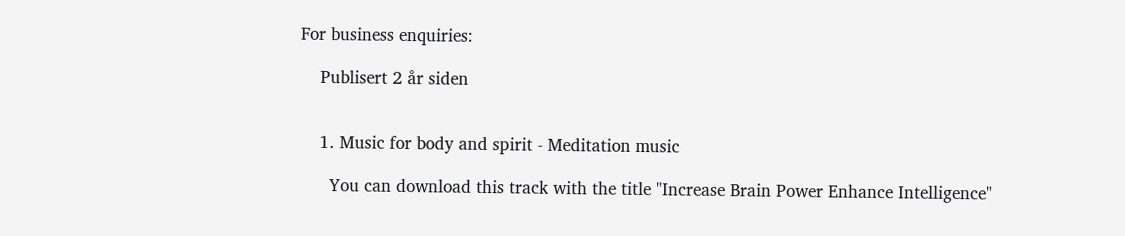For business enquiries:

    Publisert 2 år siden


    1. Music for body and spirit - Meditation music

      You can download this track with the title "Increase Brain Power Enhance Intelligence"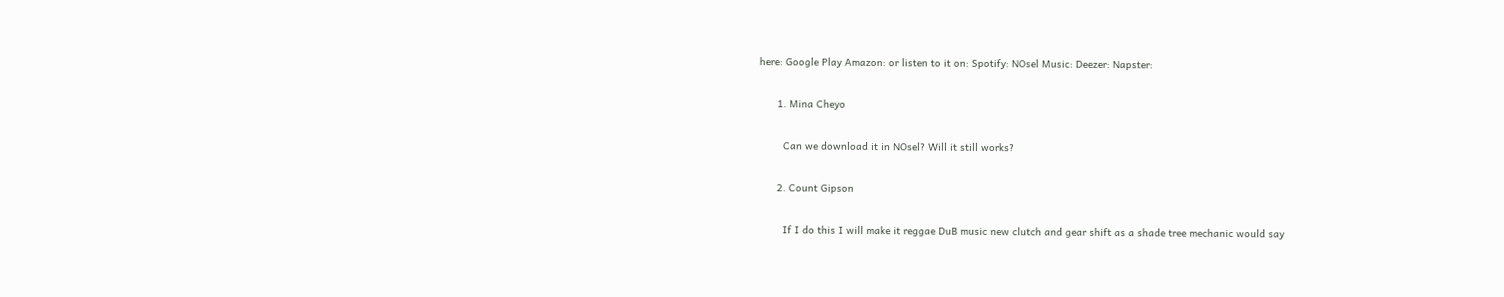here: Google Play Amazon: or listen to it on: Spotify: NOsel Music: Deezer: Napster:

      1. Mina Cheyo

        Can we download it in NOsel? Will it still works?

      2. Count Gipson

        If I do this I will make it reggae DuB music new clutch and gear shift as a shade tree mechanic would say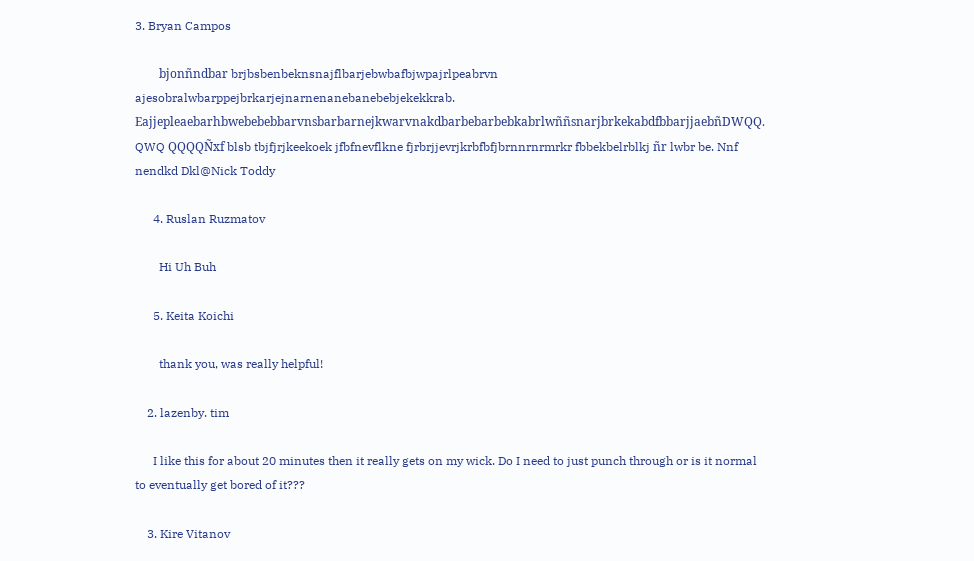3. Bryan Campos

        bjonñndbar brjbsbenbeknsnajflbarjebwbafbjwpajrlpeabrvn ajesobralwbarppejbrkarjejnarnenanebanebebjekekkrab. EajjepleaebarhbwebebebbarvnsbarbarnejkwarvnakdbarbebarbebkabrlwññsnarjbrkekabdfbbarjjaebñDWQQ. QWQ QQQQÑxf blsb tbjfjrjkeekoek jfbfnevflkne fjrbrjjevrjkrbfbfjbrnnrnrmrkr fbbekbelrblkj ñr lwbr be. Nnf nendkd Dkl@Nick Toddy

      4. Ruslan Ruzmatov

        Hi Uh Buh

      5. Keita Koichi

        thank you, was really helpful!

    2. lazenby. tim

      I like this for about 20 minutes then it really gets on my wick. Do I need to just punch through or is it normal to eventually get bored of it???

    3. Kire Vitanov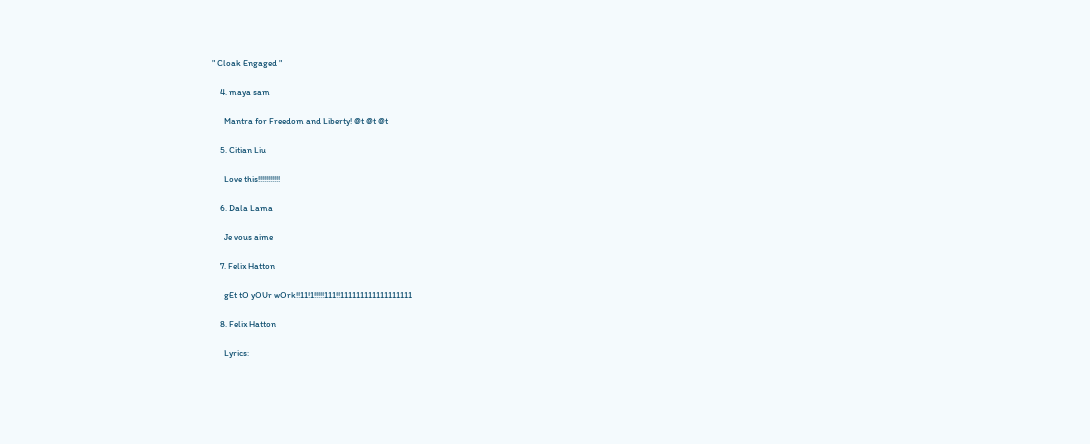" Cloak Engaged "

    4. maya sam

      Mantra for Freedom and Liberty! @t @t @t

    5. Citian Liu

      Love this!!!!!!!!!!!

    6. Dala Lama

      Je vous aime

    7. Felix Hatton

      gEt tO yOUr wOrk!!11!1!!!!!111!!111111111111111111

    8. Felix Hatton

      Lyrics: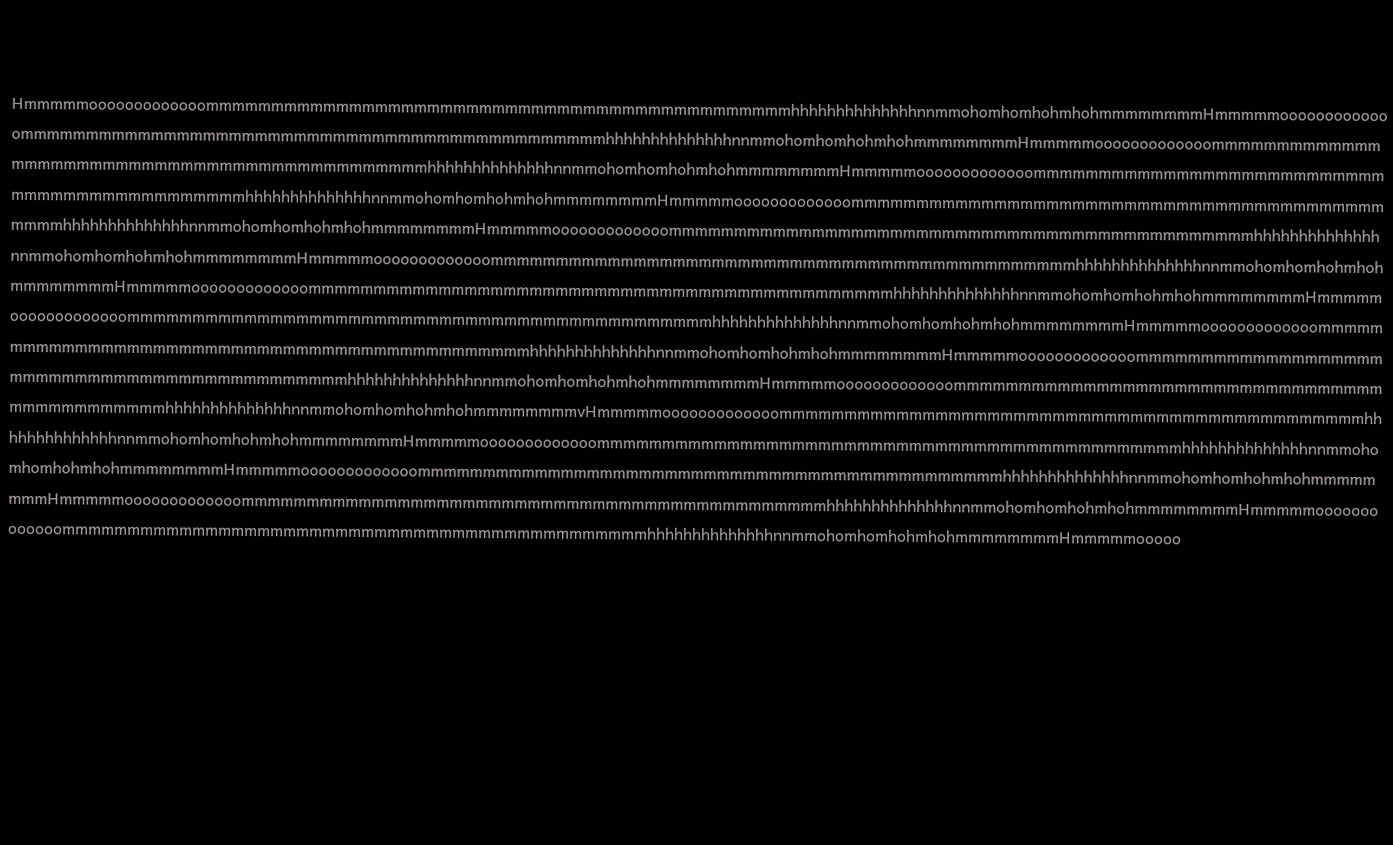HmmmmmooooooooooooommmmmmmmmmmmmmmmmmmmmmmmmmmmmmmmmmmmmmmmmmmmmhhhhhhhhhhhhhhnnmmohomhomhohmhohmmmmmmmmHmmmmmooooooooooooommmmmmmmmmmmmmmmmmmmmmmmmmmmmmmmmmmmmmmmmmmmmhhhhhhhhhhhhhhnnmmohomhomhohmhohmmmmmmmmHmmmmmooooooooooooommmmmmmmmmmmmmmmmmmmmmmmmmmmmmmmmmmmmmmmmmmmmhhhhhhhhhhhhhhnnmmohomhomhohmhohmmmmmmmmHmmmmmooooooooooooommmmmmmmmmmmmmmmmmmmmmmmmmmmmmmmmmmmmmmmmmmmmhhhhhhhhhhhhhhnnmmohomhomhohmhohmmmmmmmmHmmmmmooooooooooooommmmmmmmmmmmmmmmmmmmmmmmmmmmmmmmmmmmmmmmmmmmmhhhhhhhhhhhhhhnnmmohomhomhohmhohmmmmmmmmHmmmmmooooooooooooommmmmmmmmmmmmmmmmmmmmmmmmmmmmmmmmmmmmmmmmmmmmhhhhhhhhhhhhhhnnmmohomhomhohmhohmmmmmmmmHmmmmmooooooooooooommmmmmmmmmmmmmmmmmmmmmmmmmmmmmmmmmmmmmmmmmmmmhhhhhhhhhhhhhhnnmmohomhomhohmhohmmmmmmmmHmmmmmooooooooooooommmmmmmmmmmmmmmmmmmmmmmmmmmmmmmmmmmmmmmmmmmmmhhhhhhhhhhhhhhnnmmohomhomhohmhohmmmmmmmmHmmmmmooooooooooooommmmmmmmmmmmmmmmmmmmmmmmmmmmmmmmmmmmmmmmmmmmmhhhhhhhhhhhhhhnnmmohomhomhohmhohmmmmmmmmHmmmmmooooooooooooommmmmmmmmmmmmmmmmmmmmmmmmmmmmmmmmmmmmmmmmmmmmhhhhhhhhhhhhhhnnmmohomhomhohmhohmmmmmmmmHmmmmmooooooooooooommmmmmmmmmmmmmmmmmmmmmmmmmmmmmmmmmmmmmmmmmmmmhhhhhhhhhhhhhhnnmmohomhomhohmhohmmmmmmmmHmmmmmooooooooooooommmmmmmmmmmmmmmmmmmmmmmmmmmmmmmmmmmmmmmmmmmmmhhhhhhhhhhhhhhnnmmohomhomhohmhohmmmmmmmmvHmmmmmooooooooooooommmmmmmmmmmmmmmmmmmmmmmmmmmmmmmmmmmmmmmmmmmmmhhhhhhhhhhhhhhnnmmohomhomhohmhohmmmmmmmmHmmmmmooooooooooooommmmmmmmmmmmmmmmmmmmmmmmmmmmmmmmmmmmmmmmmmmmmhhhhhhhhhhhhhhnnmmohomhomhohmhohmmmmmmmmHmmmmmooooooooooooommmmmmmmmmmmmmmmmmmmmmmmmmmmmmmmmmmmmmmmmmmmmhhhhhhhhhhhhhhnnmmohomhomhohmhohmmmmmmmmHmmmmmooooooooooooommmmmmmmmmmmmmmmmmmmmmmmmmmmmmmmmmmmmmmmmmmmmhhhhhhhhhhhhhhnnmmohomhomhohmhohmmmmmmmmHmmmmmooooooooooooommmmmmmmmmmmmmmmmmmmmmmmmmmmmmmmmmmmmmmmmmmmmhhhhhhhhhhhhhhnnmmohomhomhohmhohmmmmmmmmHmmmmmooooo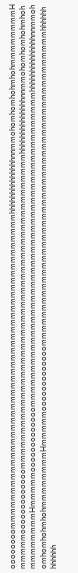oooooooommmmmmmmmmmmmmmmmmmmmmmmmmmmmmmmmmmmmmmmmmmmmhhhhhhhhhhhhhhnnmmohomhomhohmhohmmmmmmmmHmmmmmooooooooooooommmmmmmmmmmmmmmmmmmmmmmmmmmmmmmmmmmmmmmmmmmmmhhhhhhhhhhhhhhnnmmohomhomhohmhohmmmmmmmmHmmmmmooooooooooooommmmmmmmmmmmmmmmmmmmmmmmmmmmmmmmmmmmmmmmmmmmmhhhhhhhhhhhhhhnnmmohomhomhohmhohmmmmmmmmHmmmmmooooooooooooommmmmmmmmmmmmmmmmmmmmmmmmmmmmmmmmmmmmmmmmmmmmhhhhhhhhhhhh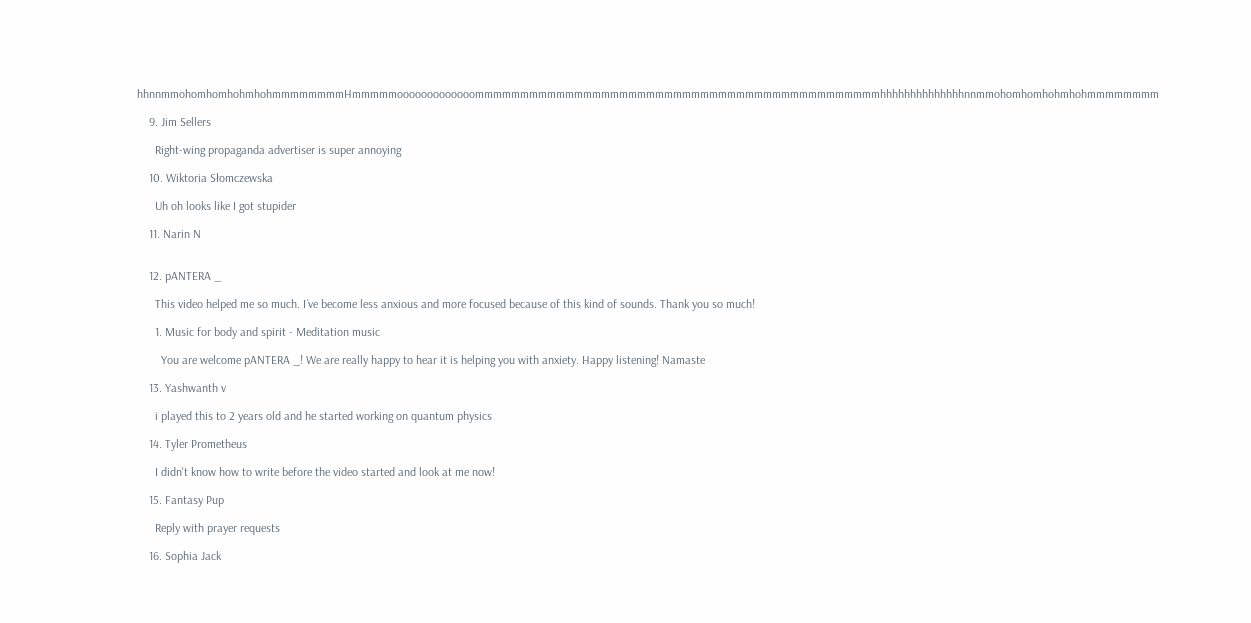hhnnmmohomhomhohmhohmmmmmmmmHmmmmmooooooooooooommmmmmmmmmmmmmmmmmmmmmmmmmmmmmmmmmmmmmmmmmmmmhhhhhhhhhhhhhhnnmmohomhomhohmhohmmmmmmmm

    9. Jim Sellers

      Right-wing propaganda advertiser is super annoying

    10. Wiktoria Słomczewska

      Uh oh looks like I got stupider

    11. Narin N


    12. pANTERA _

      This video helped me so much. I´ve become less anxious and more focused because of this kind of sounds. Thank you so much!

      1. Music for body and spirit - Meditation music

        You are welcome pANTERA _! We are really happy to hear it is helping you with anxiety. Happy listening! Namaste

    13. Yashwanth v

      i played this to 2 years old and he started working on quantum physics

    14. Tyler Prometheus

      I didn't know how to write before the video started and look at me now!

    15. Fantasy Pup

      Reply with prayer requests

    16. Sophia Jack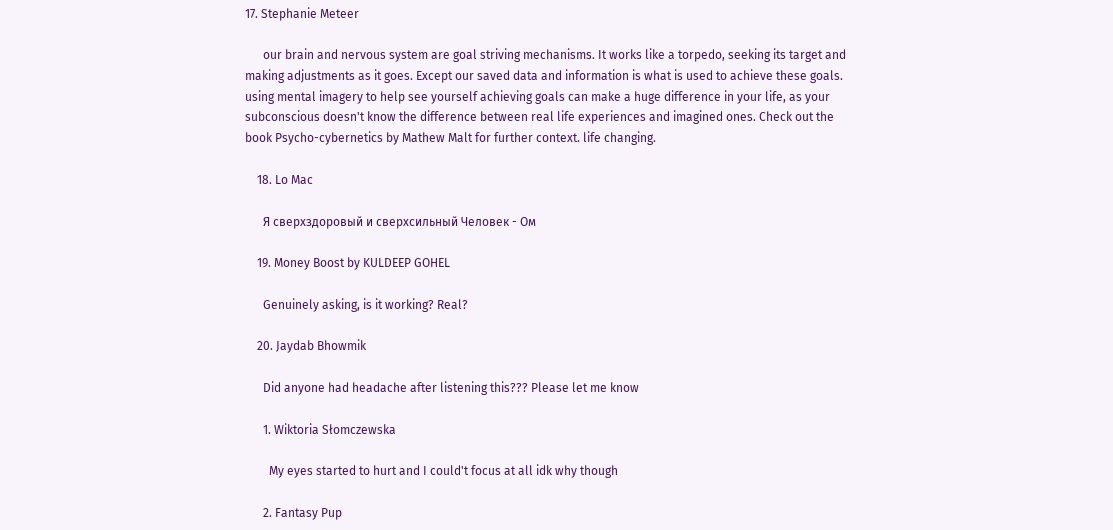17. Stephanie Meteer

      our brain and nervous system are goal striving mechanisms. It works like a torpedo, seeking its target and making adjustments as it goes. Except our saved data and information is what is used to achieve these goals. using mental imagery to help see yourself achieving goals can make a huge difference in your life, as your subconscious doesn't know the difference between real life experiences and imagined ones. Check out the book Psycho-cybernetics by Mathew Malt for further context. life changing.

    18. Lo Mac

      Я сверхздоровый и сверхсильный Человек - Ом

    19. Money Boost by KULDEEP GOHEL

      Genuinely asking, is it working? Real?

    20. Jaydab Bhowmik

      Did anyone had headache after listening this??? Please let me know

      1. Wiktoria Słomczewska

        My eyes started to hurt and I could't focus at all idk why though

      2. Fantasy Pup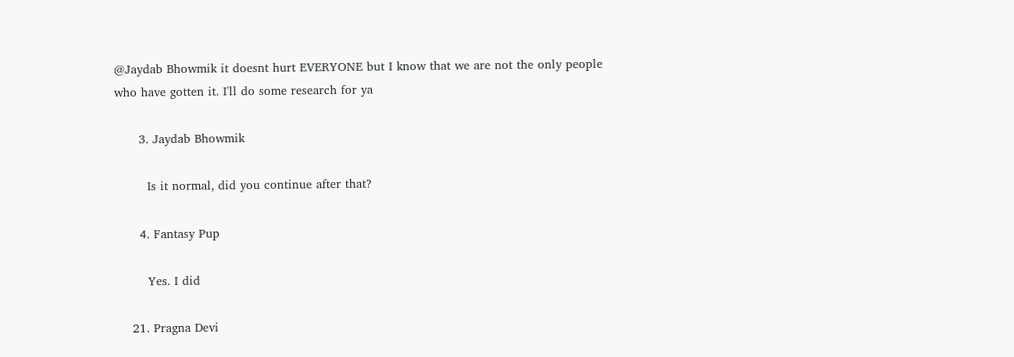@Jaydab Bhowmik it doesnt hurt EVERYONE but I know that we are not the only people who have gotten it. I'll do some research for ya

      3. Jaydab Bhowmik

        Is it normal, did you continue after that?

      4. Fantasy Pup

        Yes. I did

    21. Pragna Devi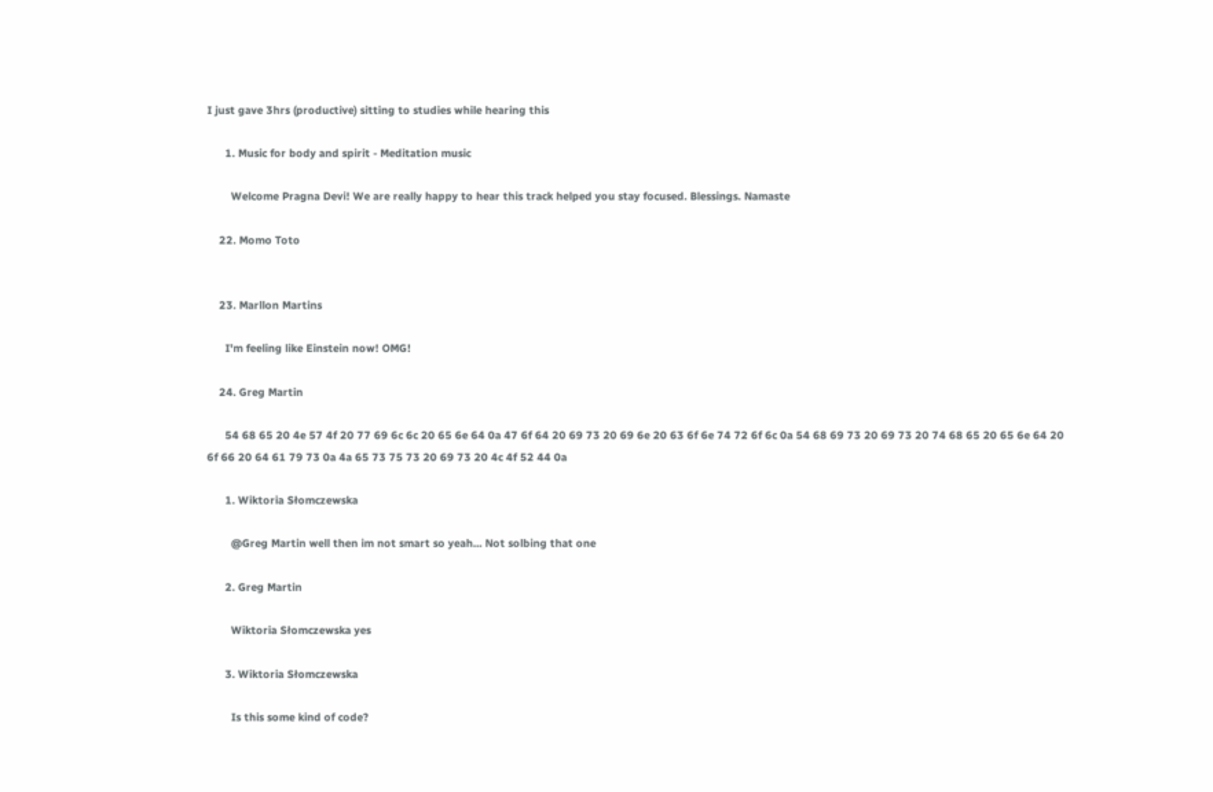I just gave 3hrs (productive) sitting to studies while hearing this

      1. Music for body and spirit - Meditation music

        Welcome Pragna Devi! We are really happy to hear this track helped you stay focused. Blessings. Namaste

    22. Momo Toto


    23. Marllon Martins

      I'm feeling like Einstein now! OMG!

    24. Greg Martin

      54 68 65 20 4e 57 4f 20 77 69 6c 6c 20 65 6e 64 0a 47 6f 64 20 69 73 20 69 6e 20 63 6f 6e 74 72 6f 6c 0a 54 68 69 73 20 69 73 20 74 68 65 20 65 6e 64 20 6f 66 20 64 61 79 73 0a 4a 65 73 75 73 20 69 73 20 4c 4f 52 44 0a

      1. Wiktoria Słomczewska

        @Greg Martin well then im not smart so yeah... Not solbing that one

      2. Greg Martin

        Wiktoria Słomczewska yes

      3. Wiktoria Słomczewska

        Is this some kind of code?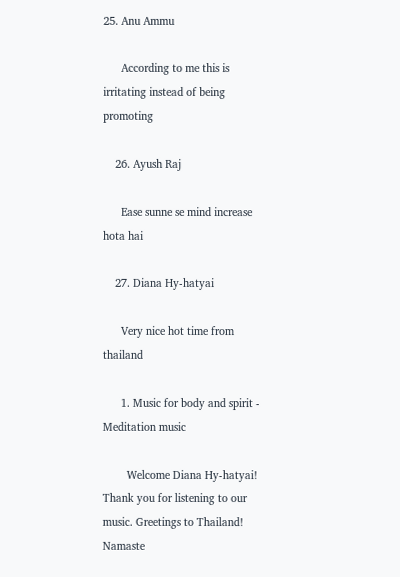25. Anu Ammu

      According to me this is irritating instead of being promoting

    26. Ayush Raj

      Ease sunne se mind increase hota hai

    27. Diana Hy-hatyai

      Very nice hot time from thailand

      1. Music for body and spirit - Meditation music

        Welcome Diana Hy-hatyai! Thank you for listening to our music. Greetings to Thailand! Namaste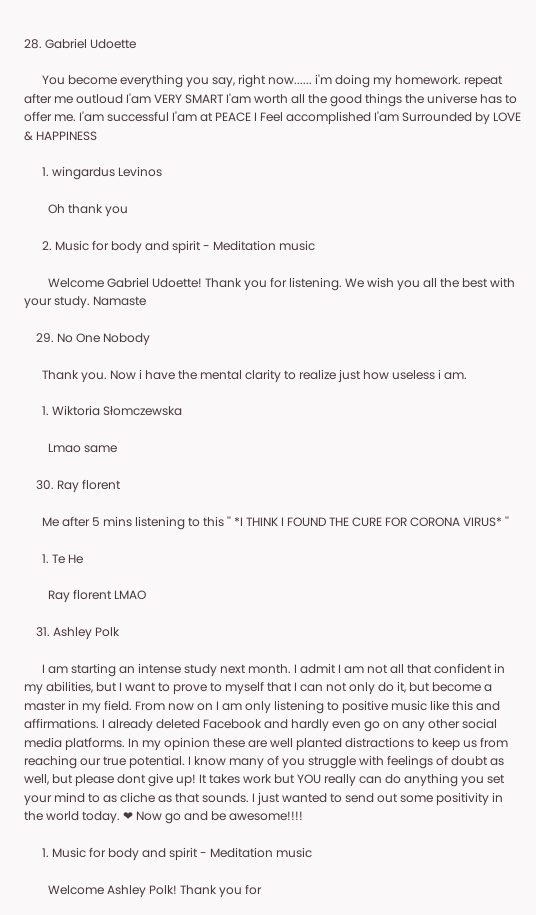28. Gabriel Udoette

      You become everything you say, right now...... i'm doing my homework. repeat after me outloud I'am VERY SMART I'am worth all the good things the universe has to offer me. I'am successful I'am at PEACE I Feel accomplished I'am Surrounded by LOVE & HAPPINESS

      1. wingardus Levinos

        Oh thank you

      2. Music for body and spirit - Meditation music

        Welcome Gabriel Udoette! Thank you for listening. We wish you all the best with your study. Namaste

    29. No One Nobody

      Thank you. Now i have the mental clarity to realize just how useless i am.

      1. Wiktoria Słomczewska

        Lmao same

    30. Ray florent

      Me after 5 mins listening to this '' *I THINK I FOUND THE CURE FOR CORONA VIRUS* ''

      1. Te He

        Ray florent LMAO

    31. Ashley Polk

      I am starting an intense study next month. I admit I am not all that confident in my abilities, but I want to prove to myself that I can not only do it, but become a master in my field. From now on I am only listening to positive music like this and affirmations. I already deleted Facebook and hardly even go on any other social media platforms. In my opinion these are well planted distractions to keep us from reaching our true potential. I know many of you struggle with feelings of doubt as well, but please dont give up! It takes work but YOU really can do anything you set your mind to as cliche as that sounds. I just wanted to send out some positivity in the world today. ❤ Now go and be awesome!!!!

      1. Music for body and spirit - Meditation music

        Welcome Ashley Polk! Thank you for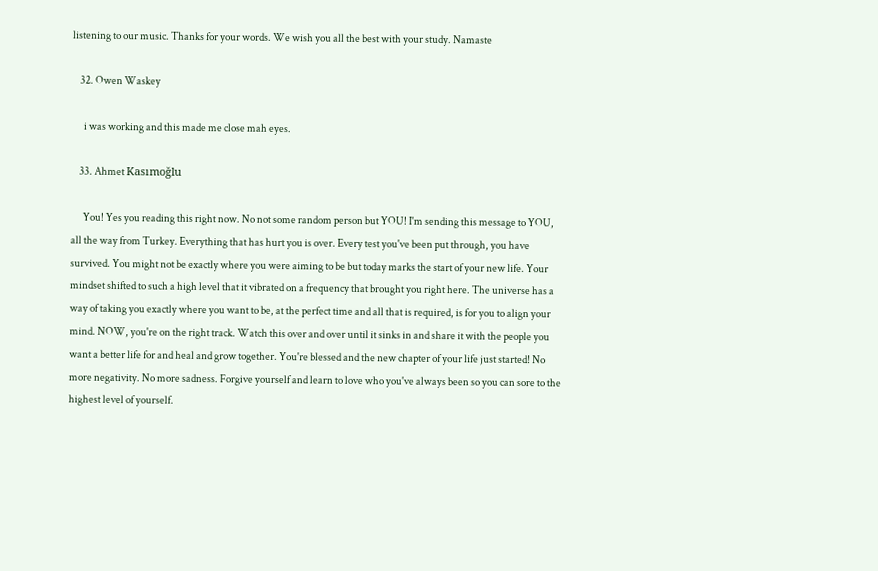listening to our music. Thanks for your words. We wish you all the best with your study. Namaste

    32. Owen Waskey

      i was working and this made me close mah eyes.

    33. Ahmet Kasımoğlu

      You! Yes you reading this right now. No not some random person but YOU! I'm sending this message to YOU, all the way from Turkey. Everything that has hurt you is over. Every test you've been put through, you have survived. You might not be exactly where you were aiming to be but today marks the start of your new life. Your mindset shifted to such a high level that it vibrated on a frequency that brought you right here. The universe has a way of taking you exactly where you want to be, at the perfect time and all that is required, is for you to align your mind. NOW, you're on the right track. Watch this over and over until it sinks in and share it with the people you want a better life for and heal and grow together. You're blessed and the new chapter of your life just started! No more negativity. No more sadness. Forgive yourself and learn to love who you've always been so you can sore to the highest level of yourself.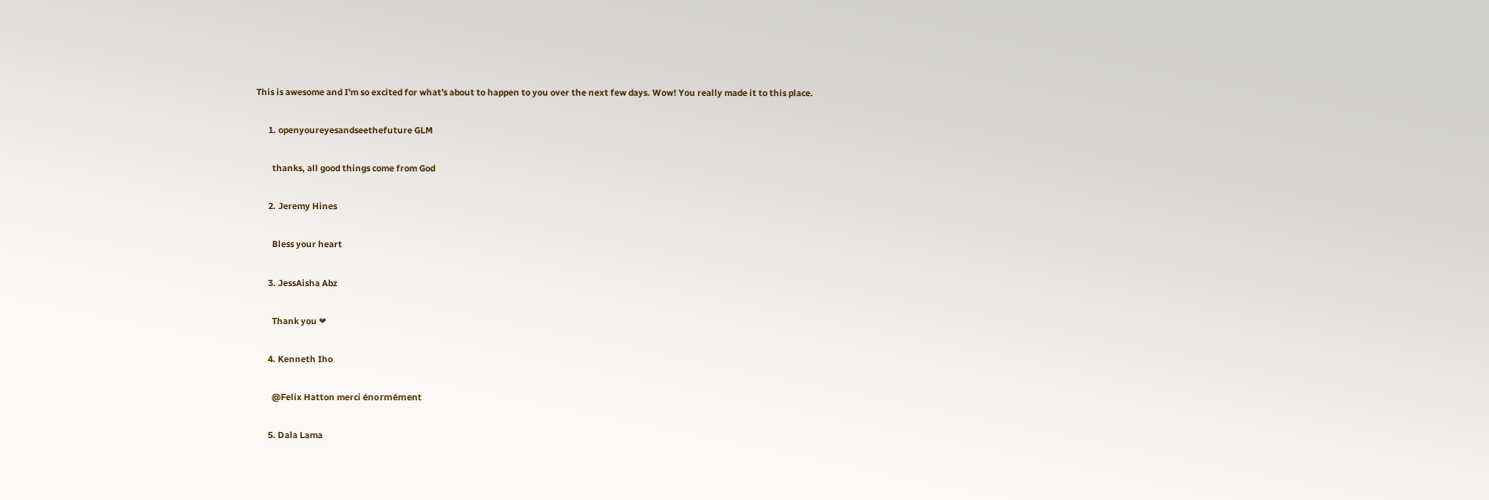This is awesome and I'm so excited for what's about to happen to you over the next few days. Wow! You really made it to this place.

      1. openyoureyesandseethefuture GLM

        thanks, all good things come from God

      2. Jeremy Hines

        Bless your heart

      3. JessAisha Abz

        Thank you ❤

      4. Kenneth Iho

        @Felix Hatton merci énormément

      5. Dala Lama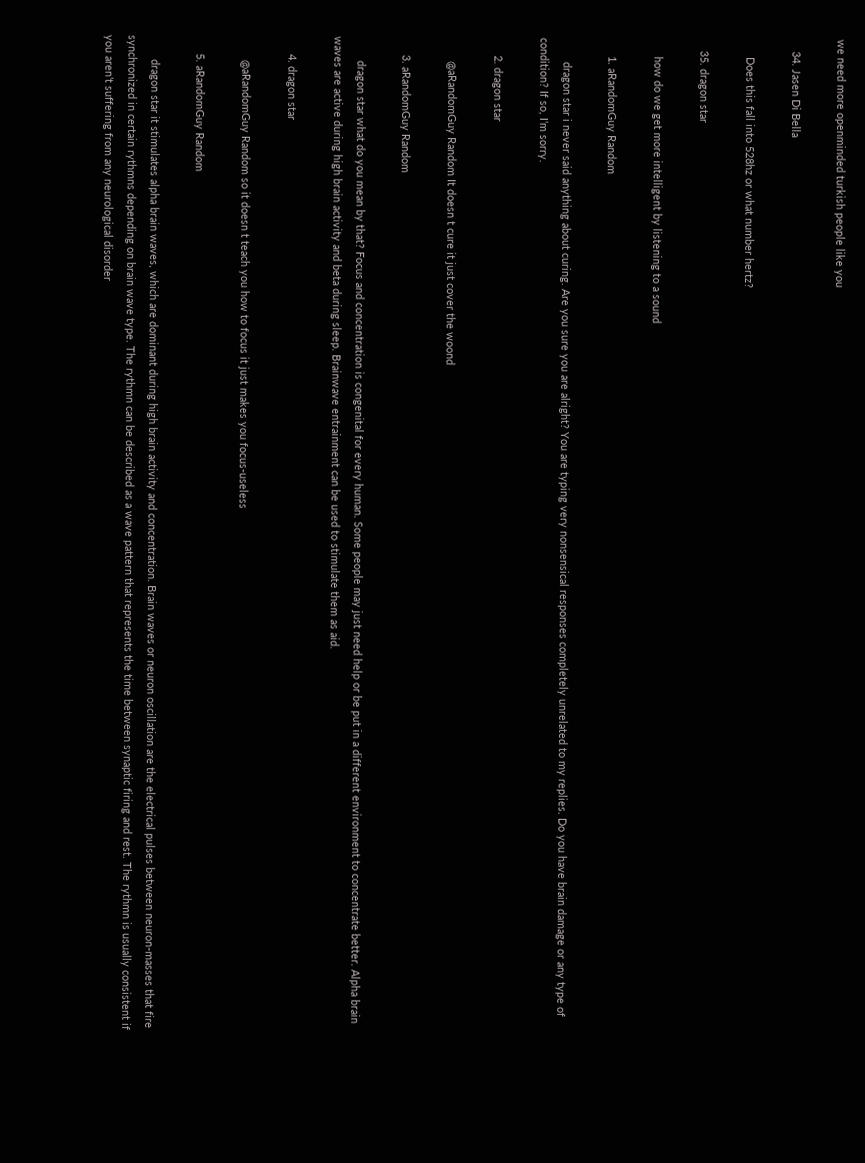we need more openminded turkish people like you

    34. Jasen Di Bella

      Does this fall into 528hz or what number hertz?

    35. dragon star

      how do we get more intelligent by listening to a sound

      1. aRandomGuy Random

        dragon star i never said anything about curing. Are you sure you are alright? You are typing very nonsensical responses completely unrelated to my replies. Do you have brain damage or any type of condition? If so, I’m sorry.

      2. dragon star

        @aRandomGuy Random It doesn t cure it just cover the woond

      3. aRandomGuy Random

        dragon star what do you mean by that? Focus and concentration is congenital for every human. Some people may just need help or be put in a different environment to concentrate better. Alpha brain waves are active during high brain activity and beta during sleep. Brainwave entrainment can be used to stimulate them as aid.

      4. dragon star

        @aRandomGuy Random so it doesn t teach you how to focus it just makes you focus-useless

      5. aRandomGuy Random

        dragon star it stimulates alpha brain waves, which are dominant during high brain activity and concentration. Brain waves or neuron oscillation are the electrical pulses between neuron-masses that fire synchronized in certain rythmns depending on brain wave type. The rythmn can be described as a wave pattern that represents the time between synaptic firing and rest. The rythmn is usually consistent if you aren’t suffering from any neurological disorder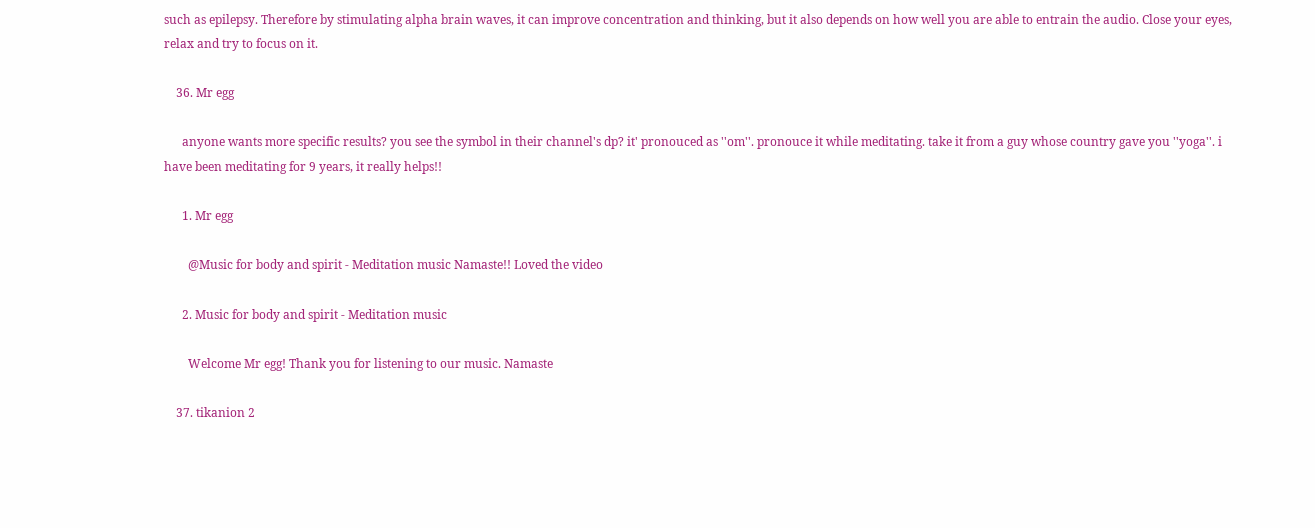such as epilepsy. Therefore by stimulating alpha brain waves, it can improve concentration and thinking, but it also depends on how well you are able to entrain the audio. Close your eyes, relax and try to focus on it.

    36. Mr egg

      anyone wants more specific results? you see the symbol in their channel's dp? it' pronouced as ''om''. pronouce it while meditating. take it from a guy whose country gave you ''yoga''. i have been meditating for 9 years, it really helps!!

      1. Mr egg

        @Music for body and spirit - Meditation music Namaste!! Loved the video

      2. Music for body and spirit - Meditation music

        Welcome Mr egg! Thank you for listening to our music. Namaste

    37. tikanion 2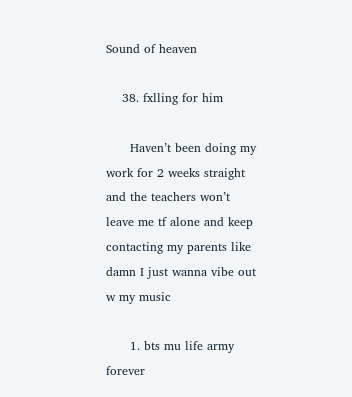Sound of heaven

    38. fxlling for him

      Haven’t been doing my work for 2 weeks straight and the teachers won’t leave me tf alone and keep contacting my parents like damn I just wanna vibe out w my music

      1. bts mu life army forever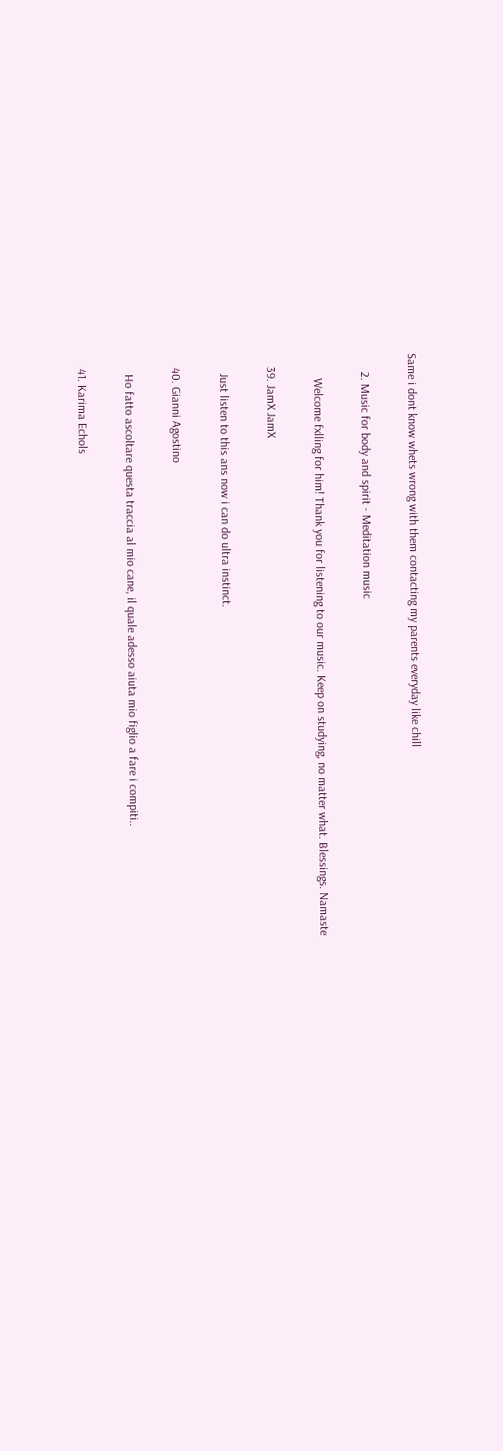Same i dont know whets wrong with them contacting my parents everyday like chill

      2. Music for body and spirit - Meditation music

        Welcome fxlling for him! Thank you for listening to our music. Keep on studying, no matter what. Blessings. Namaste

    39. JamX JamX

      Just listen to this ans now i can do ultra instinct.

    40. Gianni Agostino

      Ho fatto ascoltare questa traccia al mio cane, il quale adesso aiuta mio figlio a fare i compiti..

    41. Karima Echols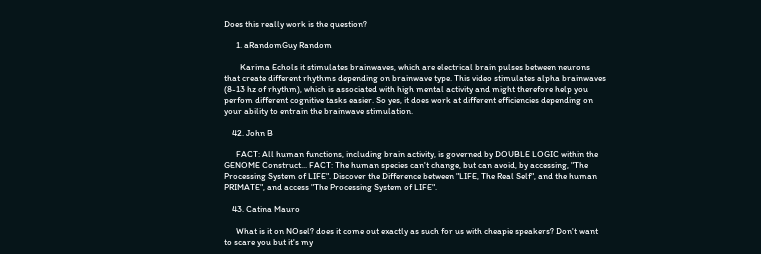Does this really work is the question?

      1. aRandomGuy Random

        Karima Echols it stimulates brainwaves, which are electrical brain pulses between neurons that create different rhythms depending on brainwave type. This video stimulates alpha brainwaves (8-13 hz of rhythm), which is associated with high mental activity and might therefore help you perfom different cognitive tasks easier. So yes, it does work at different efficiencies depending on your ability to entrain the brainwave stimulation.

    42. John B

      FACT: All human functions, including brain activity, is governed by DOUBLE LOGIC within the GENOME Construct... FACT: The human species can't change, but can avoid, by accessing, "The Processing System of LIFE". Discover the Difference between "LIFE, The Real Self", and the human PRIMATE", and access "The Processing System of LIFE".

    43. Catina Mauro

      What is it on NOsel? does it come out exactly as such for us with cheapie speakers? Don't want to scare you but it's my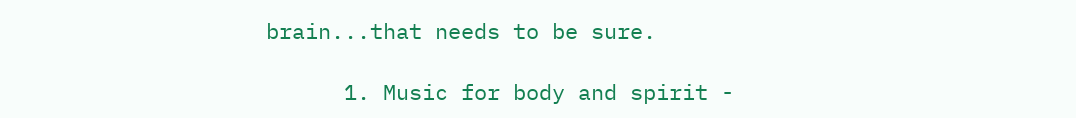brain...that needs to be sure.

      1. Music for body and spirit -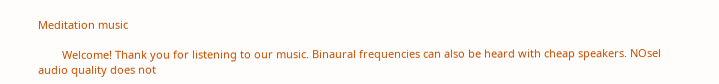Meditation music

        Welcome! Thank you for listening to our music. Binaural frequencies can also be heard with cheap speakers. NOsel audio quality does not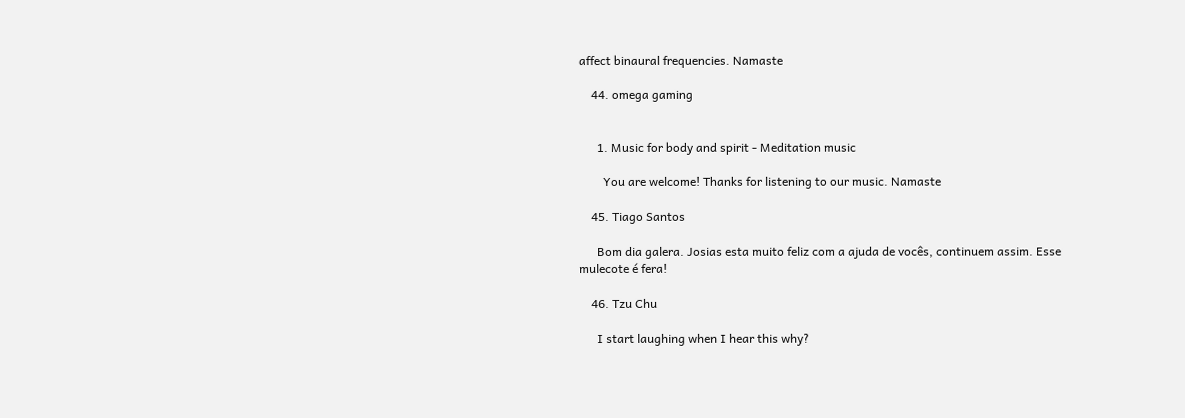affect binaural frequencies. Namaste

    44. omega gaming


      1. Music for body and spirit - Meditation music

        You are welcome! Thanks for listening to our music. Namaste

    45. Tiago Santos

      Bom dia galera. Josias esta muito feliz com a ajuda de vocês, continuem assim. Esse mulecote é fera!

    46. Tzu Chu

      I start laughing when I hear this why?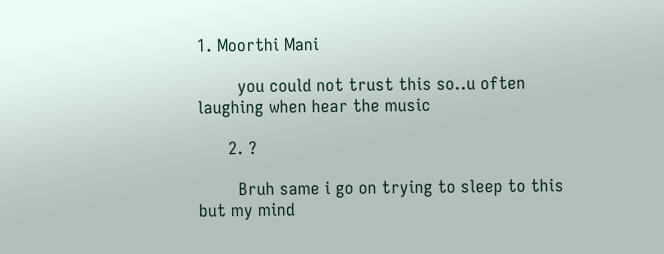1. Moorthi Mani

        you could not trust this so..u often laughing when hear the music

      2. ?

        Bruh same i go on trying to sleep to this but my mind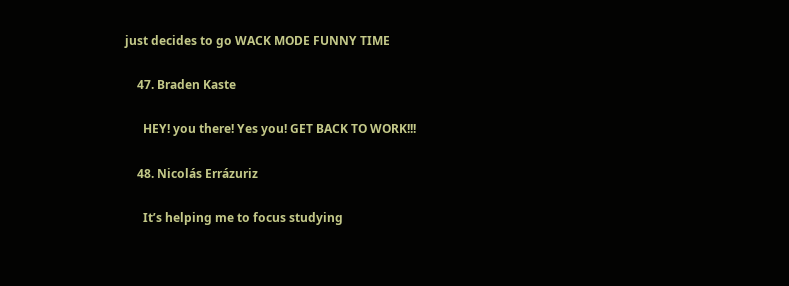just decides to go WACK MODE FUNNY TIME

    47. Braden Kaste

      HEY! you there! Yes you! GET BACK TO WORK!!!

    48. Nicolás Errázuriz

      It’s helping me to focus studying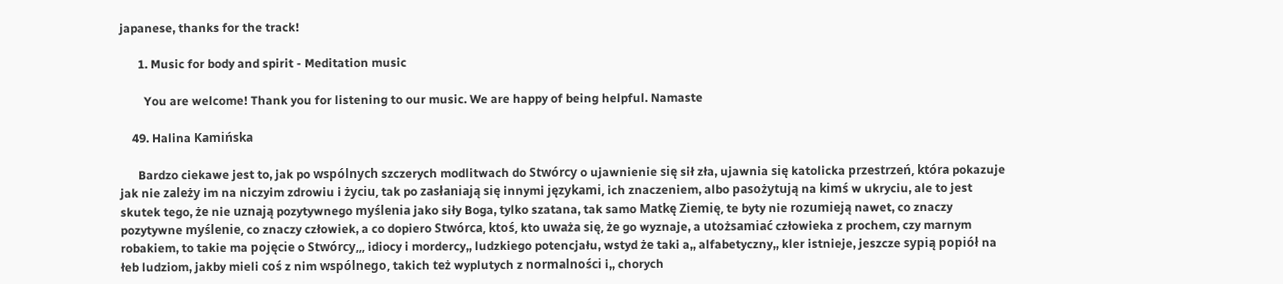japanese, thanks for the track!

      1. Music for body and spirit - Meditation music

        You are welcome! Thank you for listening to our music. We are happy of being helpful. Namaste

    49. Halina Kamińska

      Bardzo ciekawe jest to, jak po wspólnych szczerych modlitwach do Stwórcy o ujawnienie się sił zła, ujawnia się katolicka przestrzeń, która pokazuje jak nie zależy im na niczyim zdrowiu i życiu, tak po zasłaniają się innymi językami, ich znaczeniem, albo pasożytują na kimś w ukryciu, ale to jest skutek tego, że nie uznają pozytywnego myślenia jako siły Boga, tylko szatana, tak samo Matkę Ziemię, te byty nie rozumieją nawet, co znaczy pozytywne myślenie, co znaczy człowiek, a co dopiero Stwórca, ktoś, kto uważa się, że go wyznaje, a utożsamiać człowieka z prochem, czy marnym robakiem, to takie ma pojęcie o Stwórcy,,, idiocy i mordercy,, ludzkiego potencjału, wstyd że taki a,, alfabetyczny,, kler istnieje, jeszcze sypią popiół na łeb ludziom, jakby mieli coś z nim wspólnego, takich też wyplutych z normalności i,, chorych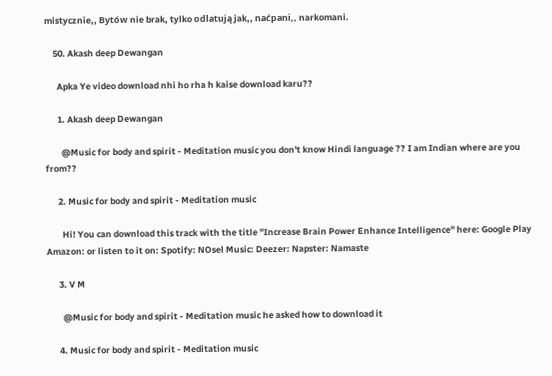mistycznie,, Bytów nie brak, tylko odlatują jak,, naćpani,, narkomani.

    50. Akash deep Dewangan

      Apka Ye video download nhi ho rha h kaise download karu??

      1. Akash deep Dewangan

        @Music for body and spirit - Meditation music you don't know Hindi language ?? I am Indian where are you from??

      2. Music for body and spirit - Meditation music

        Hi! You can download this track with the title "Increase Brain Power Enhance Intelligence" here: Google Play Amazon: or listen to it on: Spotify: NOsel Music: Deezer: Napster: Namaste

      3. V M

        @Music for body and spirit - Meditation music he asked how to download it

      4. Music for body and spirit - Meditation music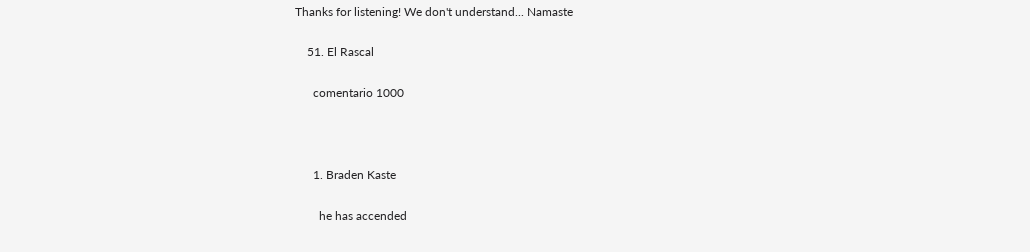Thanks for listening! We don't understand... Namaste

    51. El Rascal

      comentario 1000



      1. Braden Kaste

        he has accended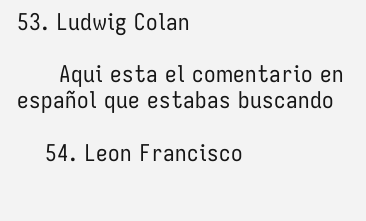53. Ludwig Colan

      Aqui esta el comentario en español que estabas buscando

    54. Leon Francisco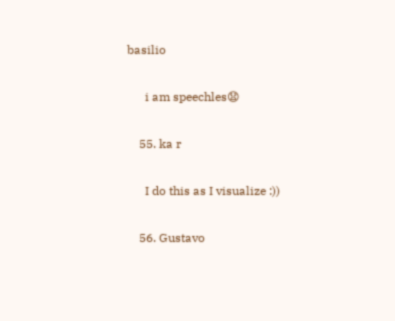basilio

      i am speechles😧

    55. ka r

      I do this as I visualize :))

    56. Gustavo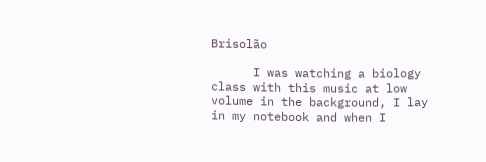Brisolão

      I was watching a biology class with this music at low volume in the background, I lay in my notebook and when I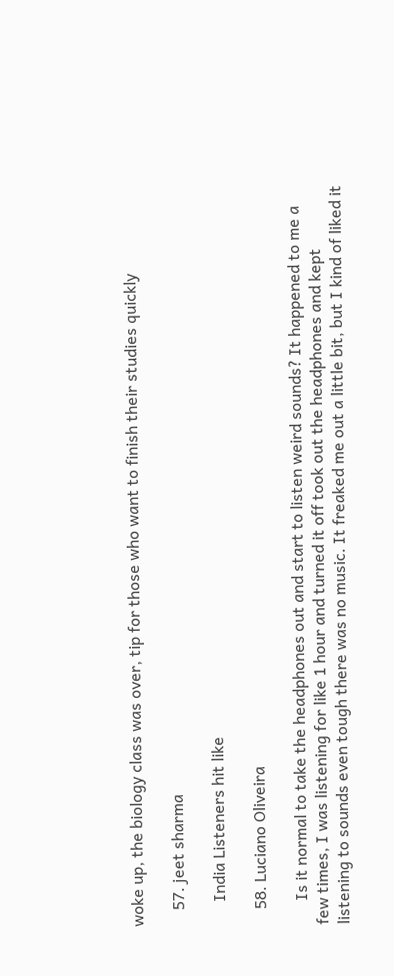woke up, the biology class was over, tip for those who want to finish their studies quickly

    57. jeet sharma

      India Listeners hit like

    58. Luciano Oliveira

      Is it normal to take the headphones out and start to listen weird sounds? It happened to me a few times, I was listening for like 1 hour and turned it off took out the headphones and kept listening to sounds even tough there was no music. It freaked me out a little bit, but I kind of liked it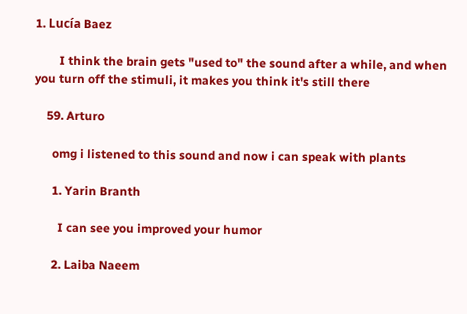1. Lucía Baez

        I think the brain gets "used to" the sound after a while, and when you turn off the stimuli, it makes you think it's still there

    59. Arturo

      omg i listened to this sound and now i can speak with plants

      1. Yarin Branth

        I can see you improved your humor

      2. Laiba Naeem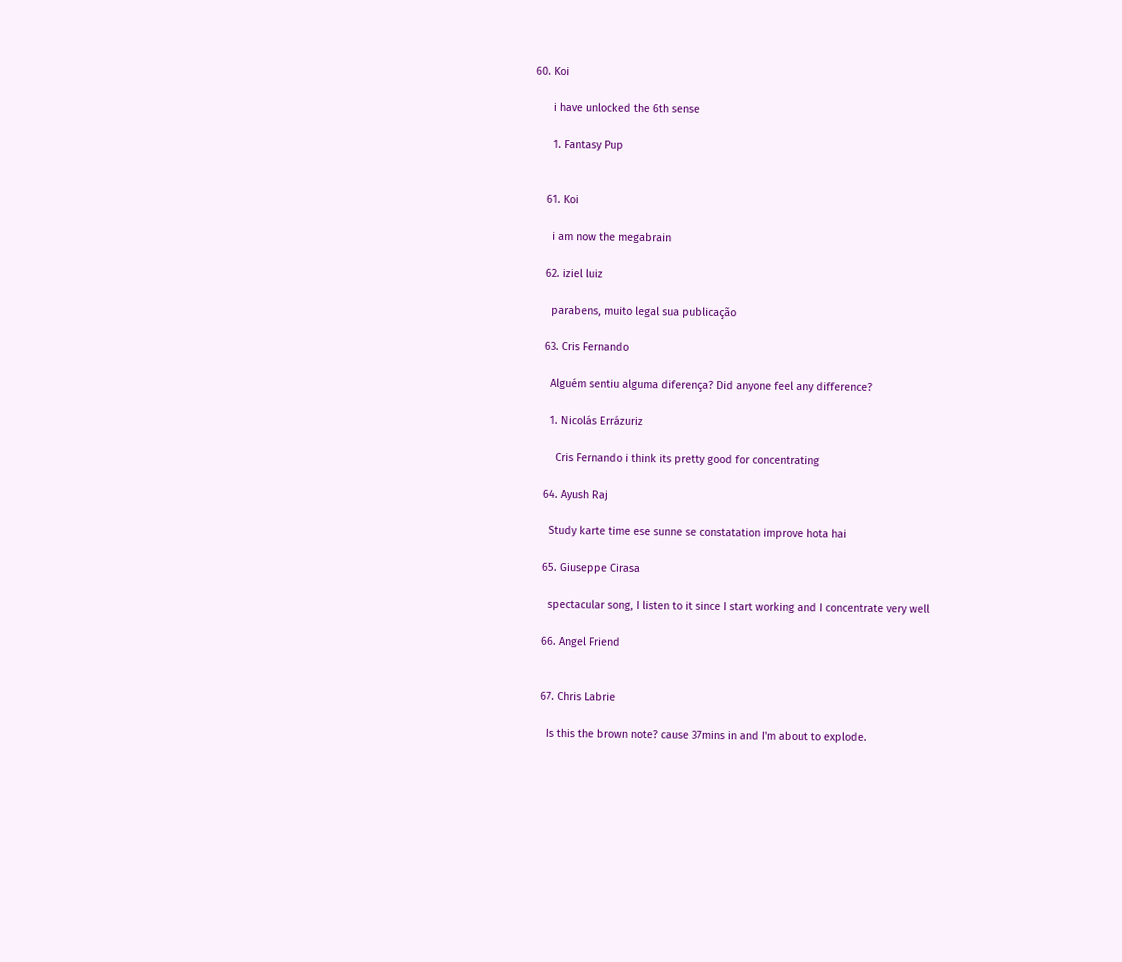60. Koi

      i have unlocked the 6th sense

      1. Fantasy Pup


    61. Koi

      i am now the megabrain

    62. iziel luiz

      parabens, muito legal sua publicação

    63. Cris Fernando

      Alguém sentiu alguma diferença? Did anyone feel any difference?

      1. Nicolás Errázuriz

        Cris Fernando i think its pretty good for concentrating

    64. Ayush Raj

      Study karte time ese sunne se constatation improve hota hai

    65. Giuseppe Cirasa

      spectacular song, I listen to it since I start working and I concentrate very well

    66. Angel Friend


    67. Chris Labrie

      Is this the brown note? cause 37mins in and I'm about to explode.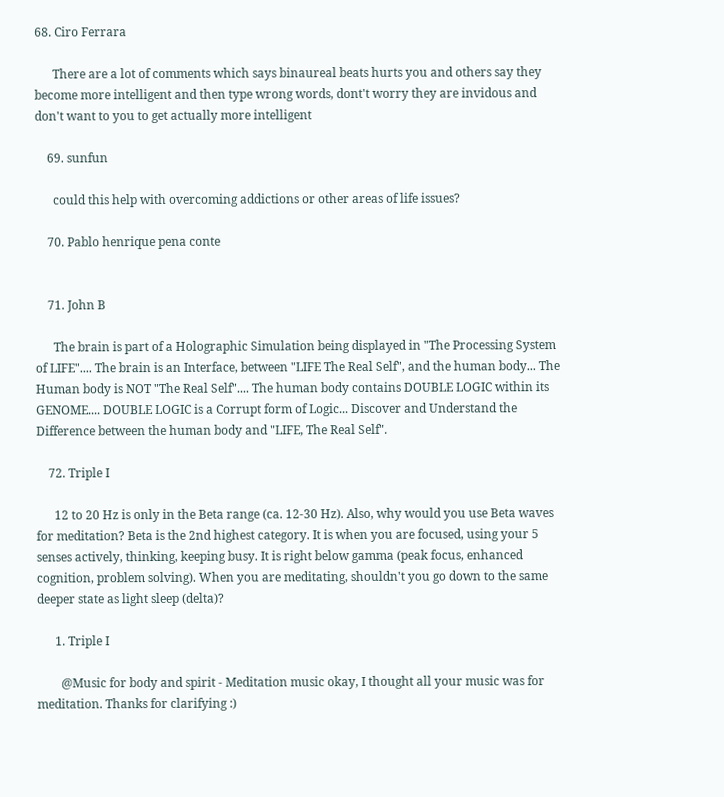68. Ciro Ferrara

      There are a lot of comments which says binaureal beats hurts you and others say they become more intelligent and then type wrong words, dont't worry they are invidous and don't want to you to get actually more intelligent

    69. sunfun

      could this help with overcoming addictions or other areas of life issues?

    70. Pablo henrique pena conte


    71. John B

      The brain is part of a Holographic Simulation being displayed in "The Processing System of LIFE".... The brain is an Interface, between "LIFE The Real Self", and the human body... The Human body is NOT "The Real Self".... The human body contains DOUBLE LOGIC within its GENOME.... DOUBLE LOGIC is a Corrupt form of Logic... Discover and Understand the Difference between the human body and "LIFE, The Real Self".

    72. Triple I

      12 to 20 Hz is only in the Beta range (ca. 12-30 Hz). Also, why would you use Beta waves for meditation? Beta is the 2nd highest category. It is when you are focused, using your 5 senses actively, thinking, keeping busy. It is right below gamma (peak focus, enhanced cognition, problem solving). When you are meditating, shouldn't you go down to the same deeper state as light sleep (delta)?

      1. Triple I

        @Music for body and spirit - Meditation music okay, I thought all your music was for meditation. Thanks for clarifying :)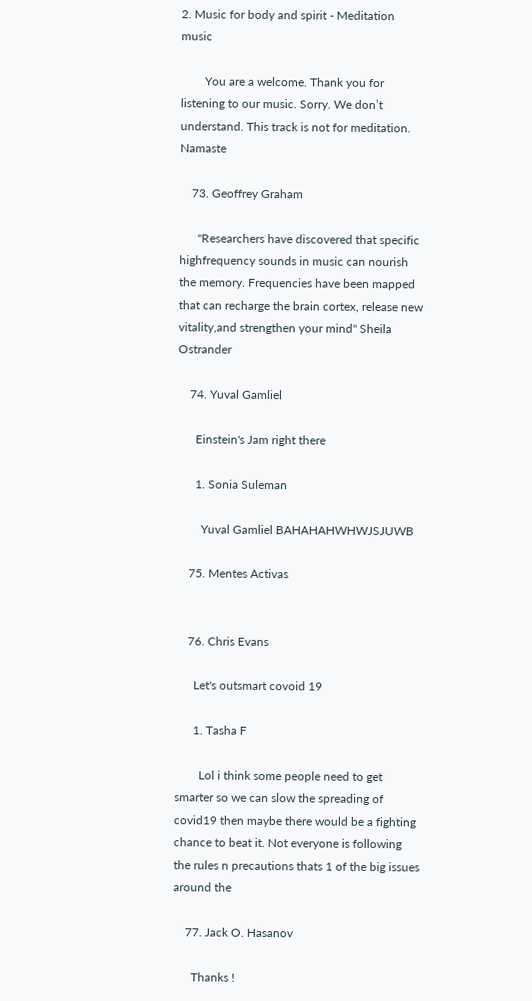2. Music for body and spirit - Meditation music

        You are a welcome. Thank you for listening to our music. Sorry. We don’t understand. This track is not for meditation. Namaste

    73. Geoffrey Graham

      "Researchers have discovered that specific highfrequency sounds in music can nourish the memory. Frequencies have been mapped that can recharge the brain cortex, release new vitality,and strengthen your mind" Sheila Ostrander

    74. Yuval Gamliel

      Einstein's Jam right there

      1. Sonia Suleman

        Yuval Gamliel BAHAHAHWHWJSJUWB

    75. Mentes Activas


    76. Chris Evans

      Let's outsmart covoid 19

      1. Tasha F

        Lol i think some people need to get smarter so we can slow the spreading of covid19 then maybe there would be a fighting chance to beat it. Not everyone is following the rules n precautions thats 1 of the big issues around the

    77. Jack O. Hasanov

      Thanks !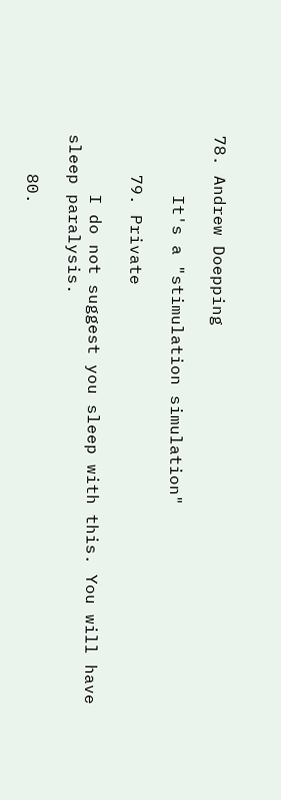78. Andrew Doepping

      It's a "stimulation simulation"

    79. Private

      I do not suggest you sleep with this. You will have sleep paralysis.

    80.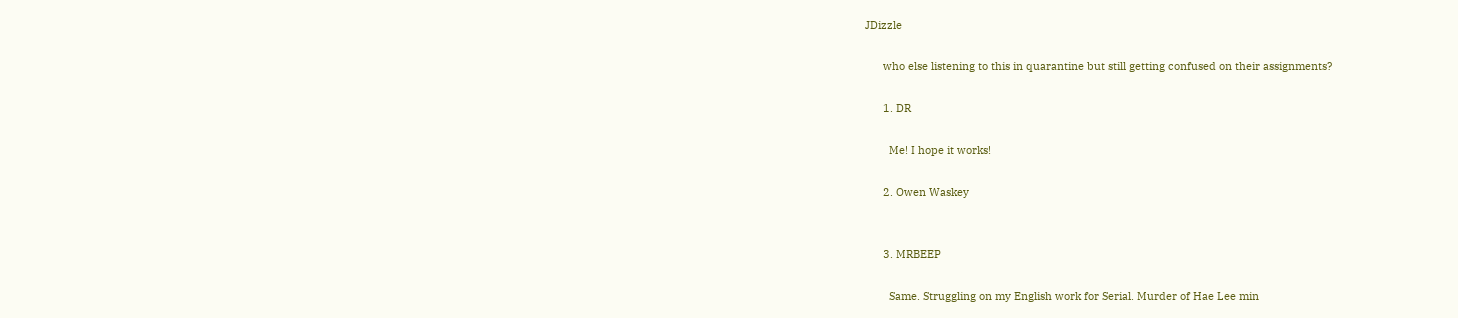JDizzle

      who else listening to this in quarantine but still getting confused on their assignments?

      1. DR

        Me! I hope it works!

      2. Owen Waskey


      3. MRBEEP

        Same. Struggling on my English work for Serial. Murder of Hae Lee min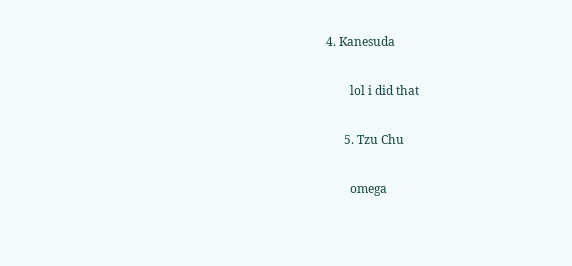4. Kanesuda

        lol i did that

      5. Tzu Chu

        omega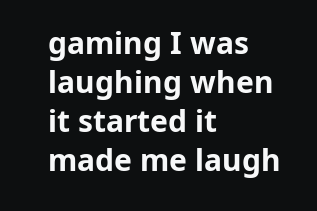gaming I was laughing when it started it made me laugh